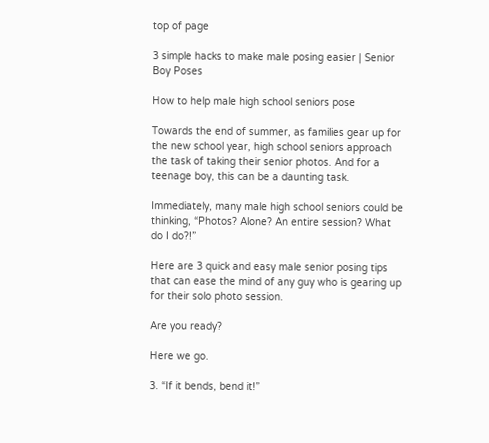top of page

3 simple hacks to make male posing easier | Senior Boy Poses

How to help male high school seniors pose

Towards the end of summer, as families gear up for the new school year, high school seniors approach the task of taking their senior photos. And for a teenage boy, this can be a daunting task.

Immediately, many male high school seniors could be thinking, “Photos? Alone? An entire session? What do I do?!”

Here are 3 quick and easy male senior posing tips that can ease the mind of any guy who is gearing up for their solo photo session.

Are you ready?

Here we go.

3. “If it bends, bend it!”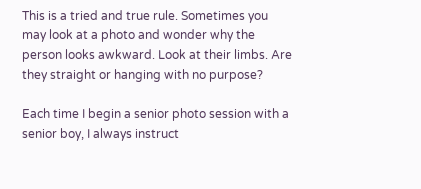This is a tried and true rule. Sometimes you may look at a photo and wonder why the person looks awkward. Look at their limbs. Are they straight or hanging with no purpose?

Each time I begin a senior photo session with a senior boy, I always instruct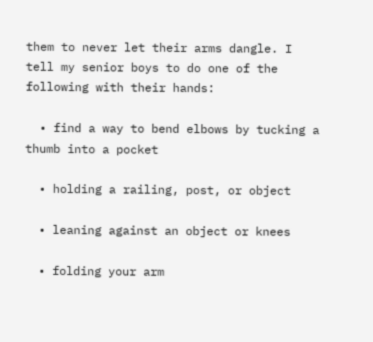them to never let their arms dangle. I tell my senior boys to do one of the following with their hands:

  • find a way to bend elbows by tucking a thumb into a pocket

  • holding a railing, post, or object

  • leaning against an object or knees

  • folding your arm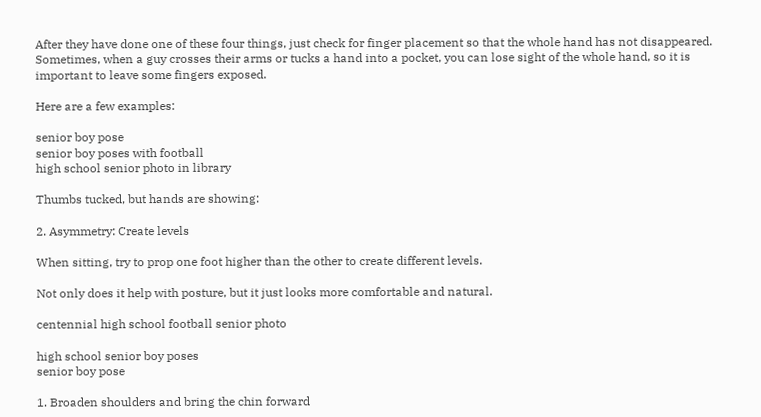After they have done one of these four things, just check for finger placement so that the whole hand has not disappeared. Sometimes, when a guy crosses their arms or tucks a hand into a pocket, you can lose sight of the whole hand, so it is important to leave some fingers exposed.

Here are a few examples:

senior boy pose
senior boy poses with football
high school senior photo in library

Thumbs tucked, but hands are showing:

2. Asymmetry: Create levels

When sitting, try to prop one foot higher than the other to create different levels.

Not only does it help with posture, but it just looks more comfortable and natural.

centennial high school football senior photo

high school senior boy poses
senior boy pose

1. Broaden shoulders and bring the chin forward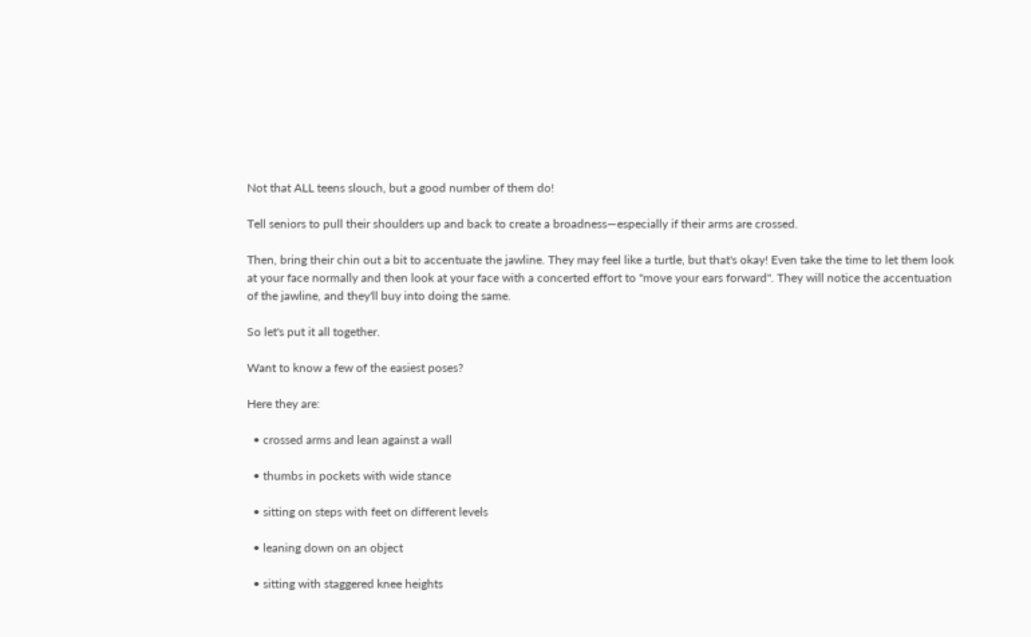Not that ALL teens slouch, but a good number of them do!

Tell seniors to pull their shoulders up and back to create a broadness—especially if their arms are crossed.

Then, bring their chin out a bit to accentuate the jawline. They may feel like a turtle, but that's okay! Even take the time to let them look at your face normally and then look at your face with a concerted effort to "move your ears forward". They will notice the accentuation of the jawline, and they'll buy into doing the same.

So let's put it all together.

Want to know a few of the easiest poses?

Here they are:

  • crossed arms and lean against a wall

  • thumbs in pockets with wide stance

  • sitting on steps with feet on different levels

  • leaning down on an object

  • sitting with staggered knee heights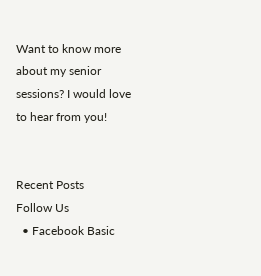Want to know more about my senior sessions? I would love to hear from you!


Recent Posts
Follow Us
  • Facebook Basic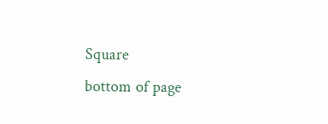Square
bottom of page